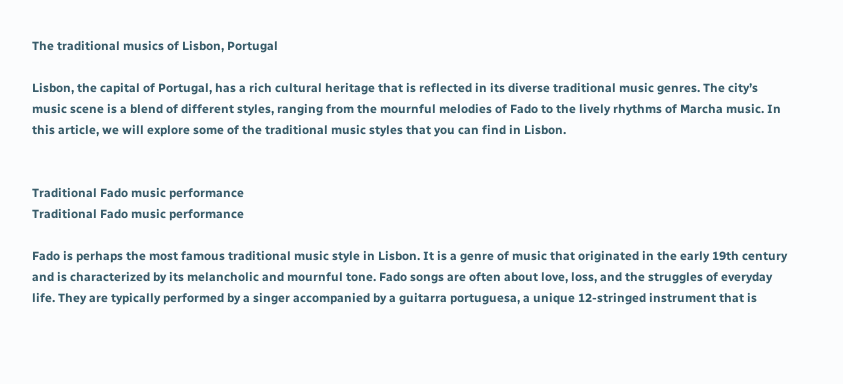The traditional musics of Lisbon, Portugal

Lisbon, the capital of Portugal, has a rich cultural heritage that is reflected in its diverse traditional music genres. The city’s music scene is a blend of different styles, ranging from the mournful melodies of Fado to the lively rhythms of Marcha music. In this article, we will explore some of the traditional music styles that you can find in Lisbon.


Traditional Fado music performance
Traditional Fado music performance

Fado is perhaps the most famous traditional music style in Lisbon. It is a genre of music that originated in the early 19th century and is characterized by its melancholic and mournful tone. Fado songs are often about love, loss, and the struggles of everyday life. They are typically performed by a singer accompanied by a guitarra portuguesa, a unique 12-stringed instrument that is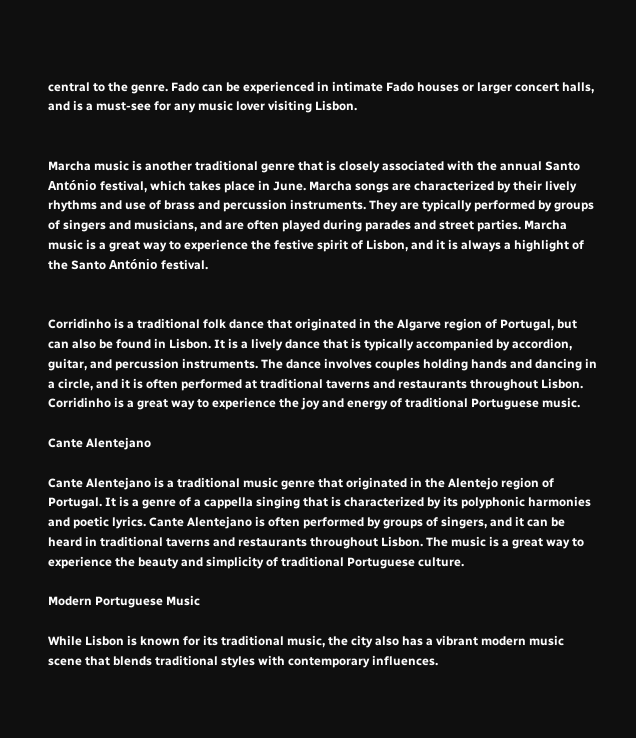central to the genre. Fado can be experienced in intimate Fado houses or larger concert halls, and is a must-see for any music lover visiting Lisbon.


Marcha music is another traditional genre that is closely associated with the annual Santo António festival, which takes place in June. Marcha songs are characterized by their lively rhythms and use of brass and percussion instruments. They are typically performed by groups of singers and musicians, and are often played during parades and street parties. Marcha music is a great way to experience the festive spirit of Lisbon, and it is always a highlight of the Santo António festival.


Corridinho is a traditional folk dance that originated in the Algarve region of Portugal, but can also be found in Lisbon. It is a lively dance that is typically accompanied by accordion, guitar, and percussion instruments. The dance involves couples holding hands and dancing in a circle, and it is often performed at traditional taverns and restaurants throughout Lisbon. Corridinho is a great way to experience the joy and energy of traditional Portuguese music.

Cante Alentejano

Cante Alentejano is a traditional music genre that originated in the Alentejo region of Portugal. It is a genre of a cappella singing that is characterized by its polyphonic harmonies and poetic lyrics. Cante Alentejano is often performed by groups of singers, and it can be heard in traditional taverns and restaurants throughout Lisbon. The music is a great way to experience the beauty and simplicity of traditional Portuguese culture.

Modern Portuguese Music

While Lisbon is known for its traditional music, the city also has a vibrant modern music scene that blends traditional styles with contemporary influences.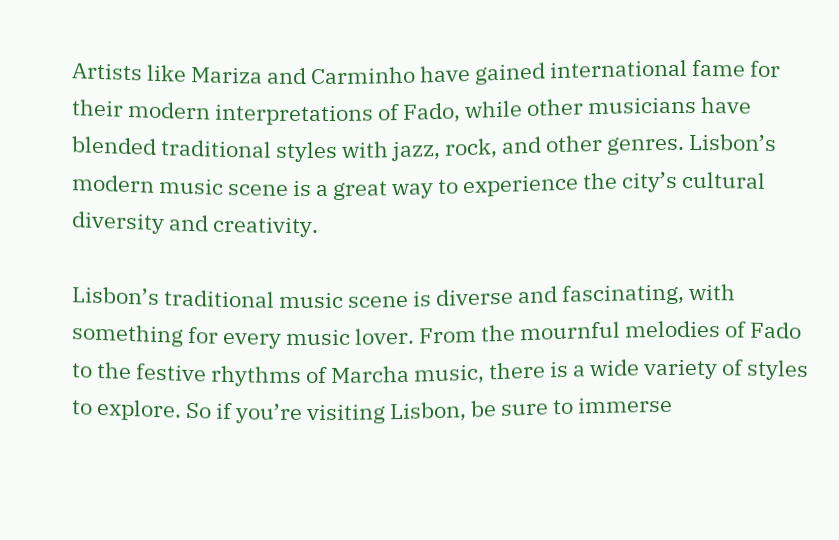Artists like Mariza and Carminho have gained international fame for their modern interpretations of Fado, while other musicians have blended traditional styles with jazz, rock, and other genres. Lisbon’s modern music scene is a great way to experience the city’s cultural diversity and creativity.

Lisbon’s traditional music scene is diverse and fascinating, with something for every music lover. From the mournful melodies of Fado to the festive rhythms of Marcha music, there is a wide variety of styles to explore. So if you’re visiting Lisbon, be sure to immerse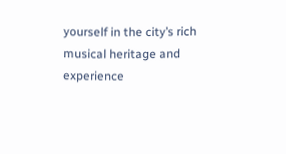yourself in the city’s rich musical heritage and experience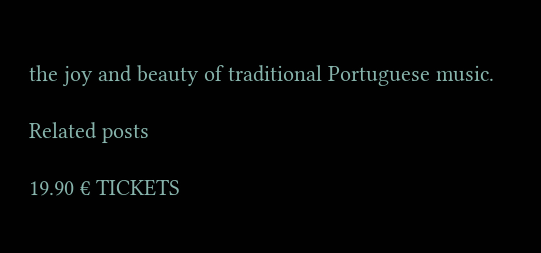the joy and beauty of traditional Portuguese music.

Related posts

19.90 € TICKETS